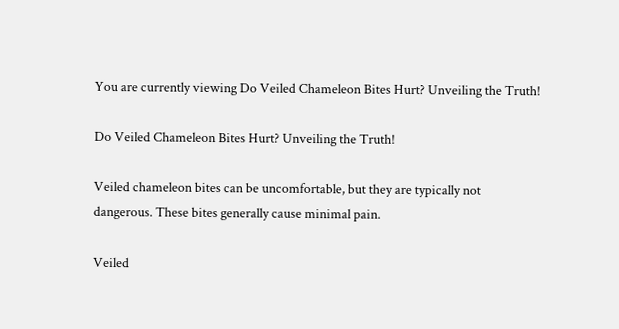You are currently viewing Do Veiled Chameleon Bites Hurt? Unveiling the Truth!

Do Veiled Chameleon Bites Hurt? Unveiling the Truth!

Veiled chameleon bites can be uncomfortable, but they are typically not dangerous. These bites generally cause minimal pain.

Veiled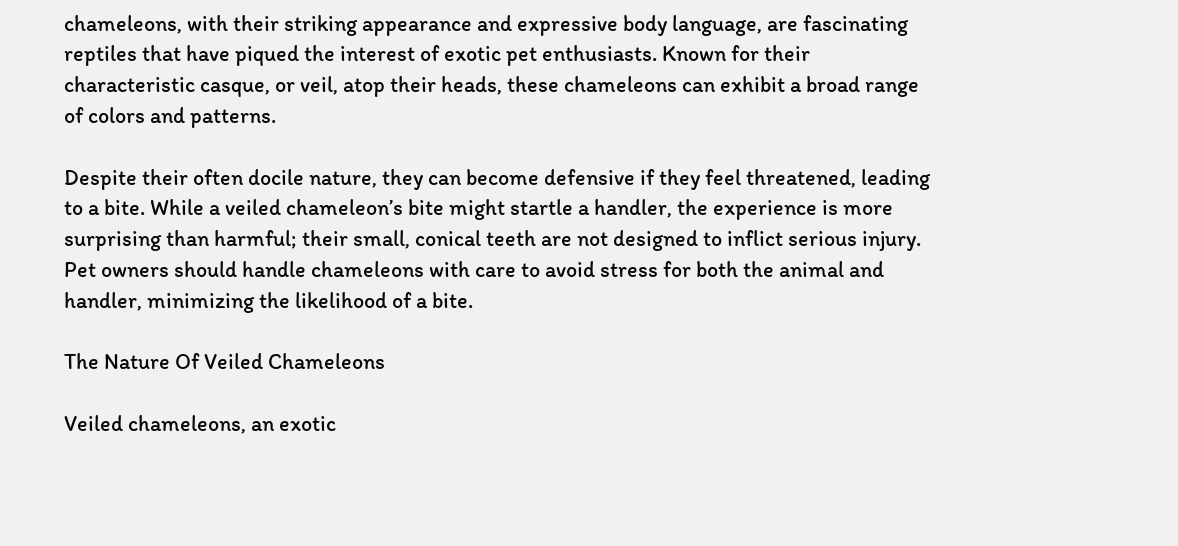chameleons, with their striking appearance and expressive body language, are fascinating reptiles that have piqued the interest of exotic pet enthusiasts. Known for their characteristic casque, or veil, atop their heads, these chameleons can exhibit a broad range of colors and patterns.

Despite their often docile nature, they can become defensive if they feel threatened, leading to a bite. While a veiled chameleon’s bite might startle a handler, the experience is more surprising than harmful; their small, conical teeth are not designed to inflict serious injury. Pet owners should handle chameleons with care to avoid stress for both the animal and handler, minimizing the likelihood of a bite.

The Nature Of Veiled Chameleons

Veiled chameleons, an exotic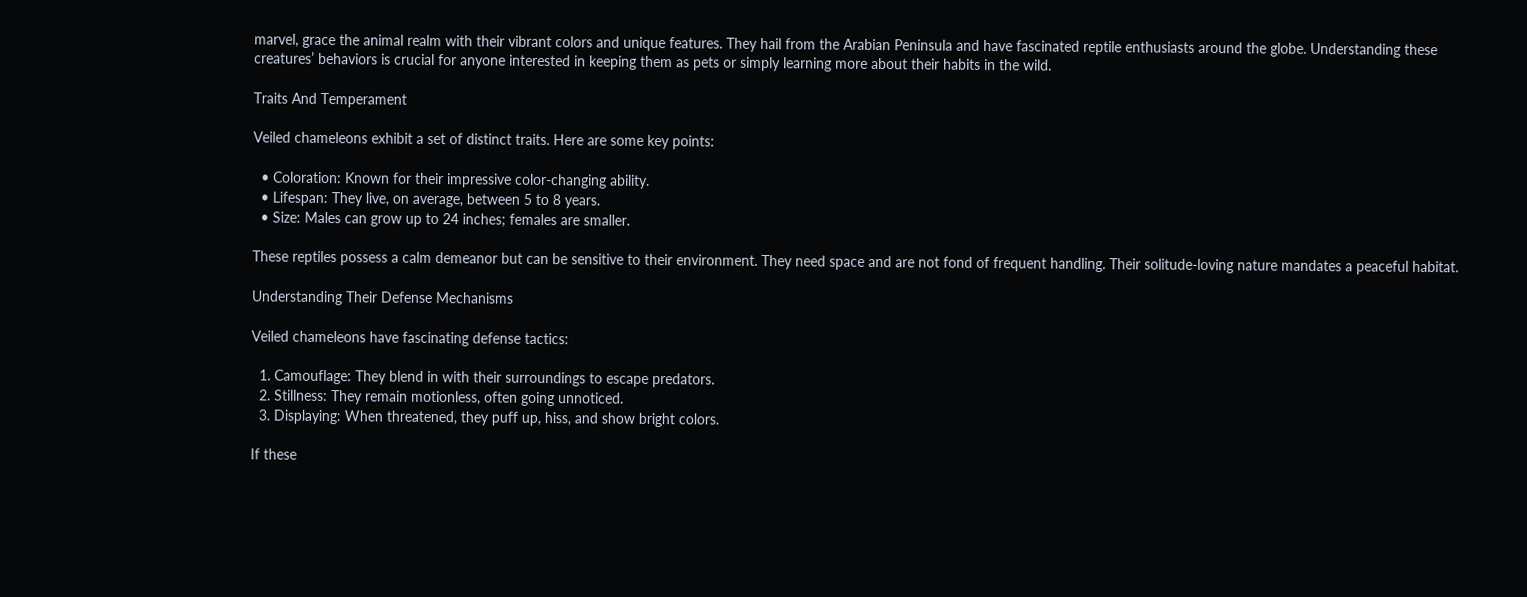marvel, grace the animal realm with their vibrant colors and unique features. They hail from the Arabian Peninsula and have fascinated reptile enthusiasts around the globe. Understanding these creatures’ behaviors is crucial for anyone interested in keeping them as pets or simply learning more about their habits in the wild.

Traits And Temperament

Veiled chameleons exhibit a set of distinct traits. Here are some key points:

  • Coloration: Known for their impressive color-changing ability.
  • Lifespan: They live, on average, between 5 to 8 years.
  • Size: Males can grow up to 24 inches; females are smaller.

These reptiles possess a calm demeanor but can be sensitive to their environment. They need space and are not fond of frequent handling. Their solitude-loving nature mandates a peaceful habitat.

Understanding Their Defense Mechanisms

Veiled chameleons have fascinating defense tactics:

  1. Camouflage: They blend in with their surroundings to escape predators.
  2. Stillness: They remain motionless, often going unnoticed.
  3. Displaying: When threatened, they puff up, hiss, and show bright colors.

If these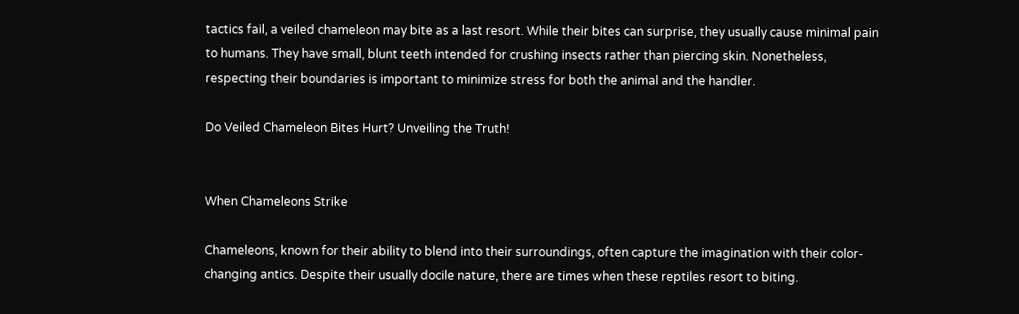tactics fail, a veiled chameleon may bite as a last resort. While their bites can surprise, they usually cause minimal pain to humans. They have small, blunt teeth intended for crushing insects rather than piercing skin. Nonetheless, respecting their boundaries is important to minimize stress for both the animal and the handler.

Do Veiled Chameleon Bites Hurt? Unveiling the Truth!


When Chameleons Strike

Chameleons, known for their ability to blend into their surroundings, often capture the imagination with their color-changing antics. Despite their usually docile nature, there are times when these reptiles resort to biting.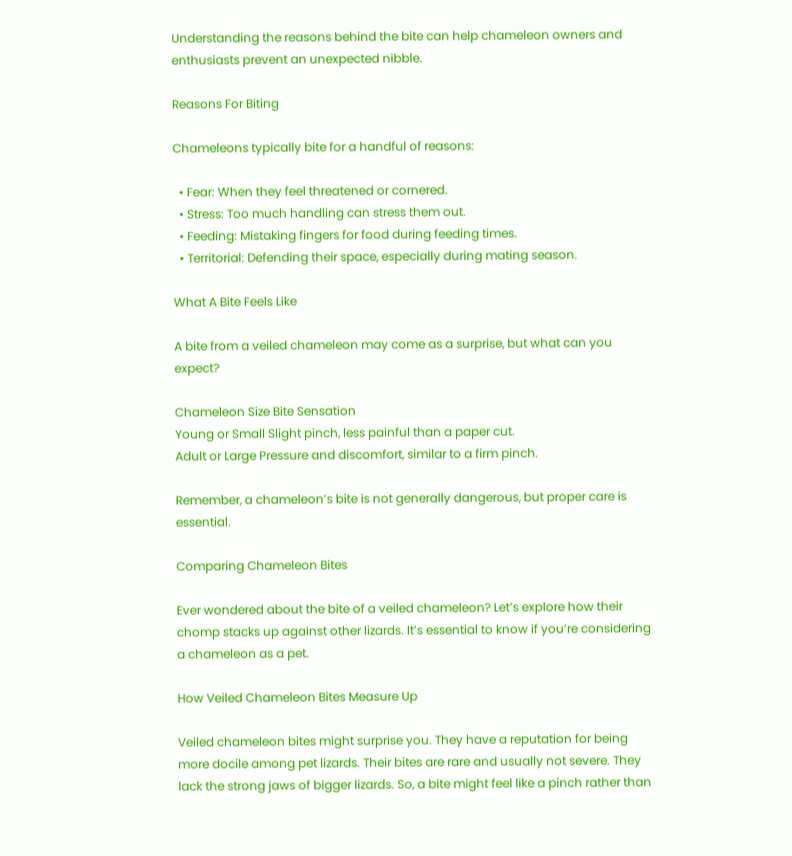Understanding the reasons behind the bite can help chameleon owners and enthusiasts prevent an unexpected nibble.

Reasons For Biting

Chameleons typically bite for a handful of reasons:

  • Fear: When they feel threatened or cornered.
  • Stress: Too much handling can stress them out.
  • Feeding: Mistaking fingers for food during feeding times.
  • Territorial: Defending their space, especially during mating season.

What A Bite Feels Like

A bite from a veiled chameleon may come as a surprise, but what can you expect?

Chameleon Size Bite Sensation
Young or Small Slight pinch, less painful than a paper cut.
Adult or Large Pressure and discomfort, similar to a firm pinch.

Remember, a chameleon’s bite is not generally dangerous, but proper care is essential.

Comparing Chameleon Bites

Ever wondered about the bite of a veiled chameleon? Let’s explore how their chomp stacks up against other lizards. It’s essential to know if you’re considering a chameleon as a pet.

How Veiled Chameleon Bites Measure Up

Veiled chameleon bites might surprise you. They have a reputation for being more docile among pet lizards. Their bites are rare and usually not severe. They lack the strong jaws of bigger lizards. So, a bite might feel like a pinch rather than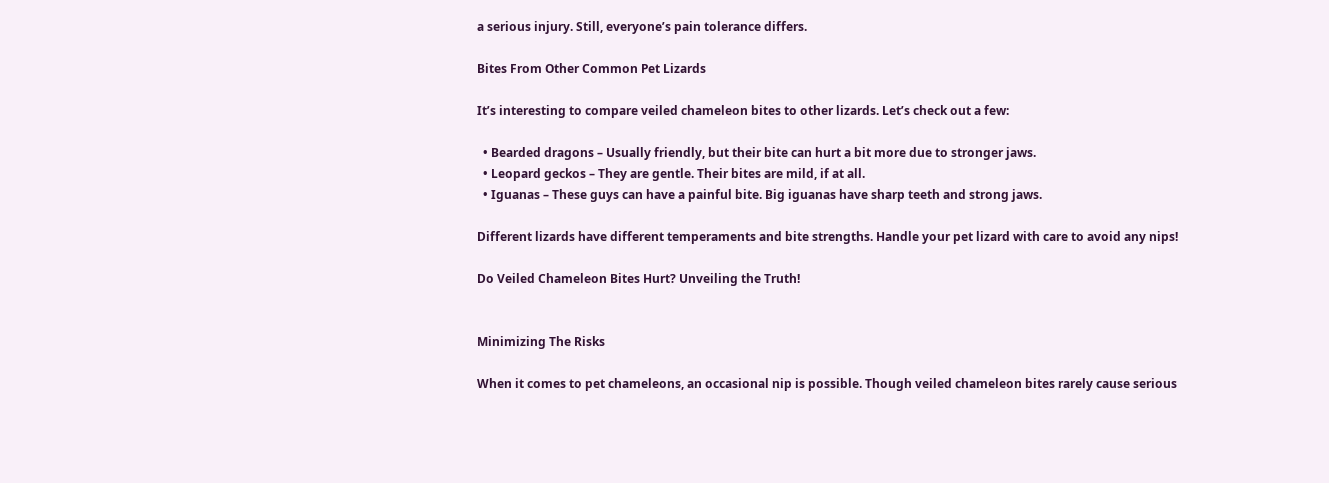a serious injury. Still, everyone’s pain tolerance differs.

Bites From Other Common Pet Lizards

It’s interesting to compare veiled chameleon bites to other lizards. Let’s check out a few:

  • Bearded dragons – Usually friendly, but their bite can hurt a bit more due to stronger jaws.
  • Leopard geckos – They are gentle. Their bites are mild, if at all.
  • Iguanas – These guys can have a painful bite. Big iguanas have sharp teeth and strong jaws.

Different lizards have different temperaments and bite strengths. Handle your pet lizard with care to avoid any nips!

Do Veiled Chameleon Bites Hurt? Unveiling the Truth!


Minimizing The Risks

When it comes to pet chameleons, an occasional nip is possible. Though veiled chameleon bites rarely cause serious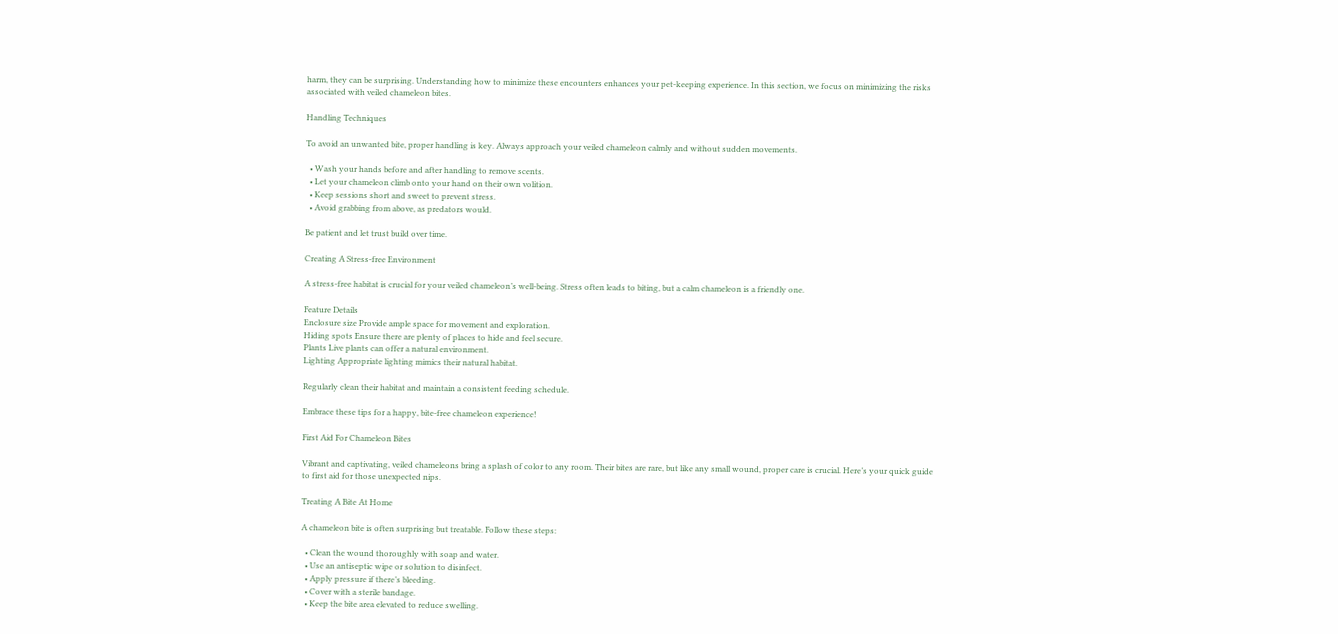harm, they can be surprising. Understanding how to minimize these encounters enhances your pet-keeping experience. In this section, we focus on minimizing the risks associated with veiled chameleon bites.

Handling Techniques

To avoid an unwanted bite, proper handling is key. Always approach your veiled chameleon calmly and without sudden movements.

  • Wash your hands before and after handling to remove scents.
  • Let your chameleon climb onto your hand on their own volition.
  • Keep sessions short and sweet to prevent stress.
  • Avoid grabbing from above, as predators would.

Be patient and let trust build over time.

Creating A Stress-free Environment

A stress-free habitat is crucial for your veiled chameleon’s well-being. Stress often leads to biting, but a calm chameleon is a friendly one.

Feature Details
Enclosure size Provide ample space for movement and exploration.
Hiding spots Ensure there are plenty of places to hide and feel secure.
Plants Live plants can offer a natural environment.
Lighting Appropriate lighting mimics their natural habitat.

Regularly clean their habitat and maintain a consistent feeding schedule.

Embrace these tips for a happy, bite-free chameleon experience!

First Aid For Chameleon Bites

Vibrant and captivating, veiled chameleons bring a splash of color to any room. Their bites are rare, but like any small wound, proper care is crucial. Here’s your quick guide to first aid for those unexpected nips.

Treating A Bite At Home

A chameleon bite is often surprising but treatable. Follow these steps:

  • Clean the wound thoroughly with soap and water.
  • Use an antiseptic wipe or solution to disinfect.
  • Apply pressure if there’s bleeding.
  • Cover with a sterile bandage.
  • Keep the bite area elevated to reduce swelling.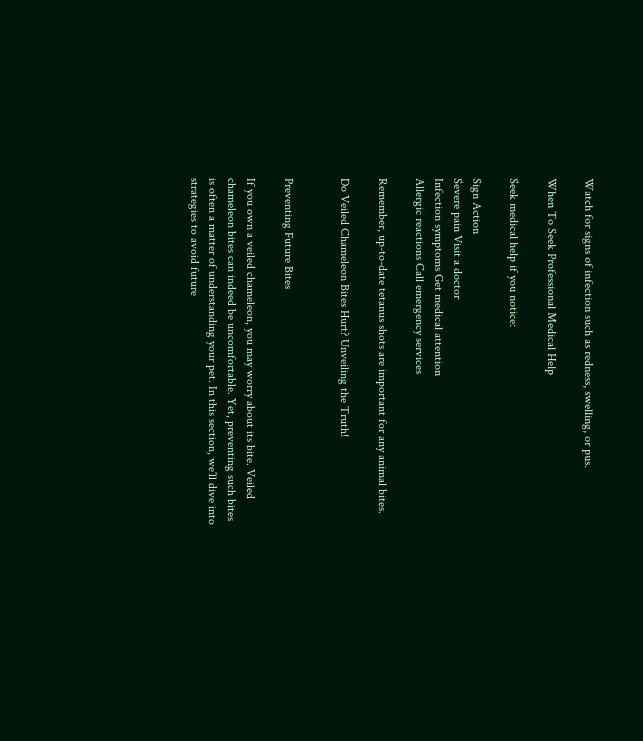Watch for signs of infection such as redness, swelling, or pus.

When To Seek Professional Medical Help

Seek medical help if you notice:

Sign Action
Severe pain Visit a doctor
Infection symptoms Get medical attention
Allergic reactions Call emergency services

Remember, up-to-date tetanus shots are important for any animal bites.

Do Veiled Chameleon Bites Hurt? Unveiling the Truth!


Preventing Future Bites

If you own a veiled chameleon, you may worry about its bite. Veiled chameleon bites can indeed be uncomfortable. Yet, preventing such bites is often a matter of understanding your pet. In this section, we’ll dive into strategies to avoid future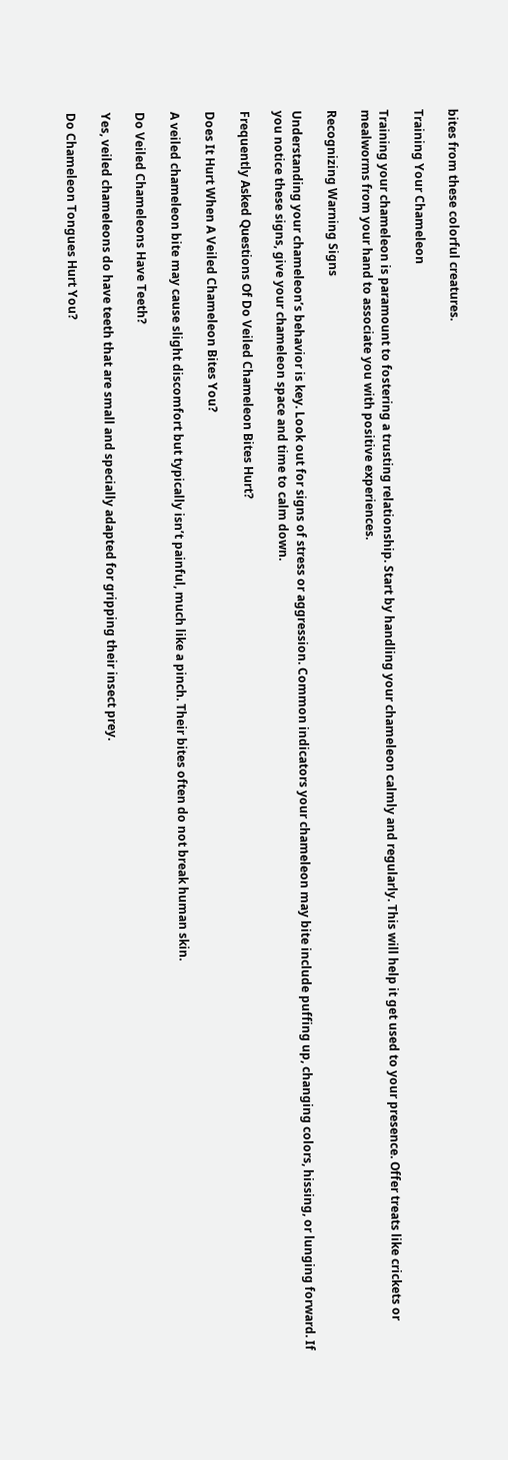bites from these colorful creatures.

Training Your Chameleon

Training your chameleon is paramount to fostering a trusting relationship. Start by handling your chameleon calmly and regularly. This will help it get used to your presence. Offer treats like crickets or mealworms from your hand to associate you with positive experiences.

Recognizing Warning Signs

Understanding your chameleon’s behavior is key. Look out for signs of stress or aggression. Common indicators your chameleon may bite include puffing up, changing colors, hissing, or lunging forward. If you notice these signs, give your chameleon space and time to calm down.

Frequently Asked Questions Of Do Veiled Chameleon Bites Hurt?

Does It Hurt When A Veiled Chameleon Bites You?

A veiled chameleon bite may cause slight discomfort but typically isn’t painful, much like a pinch. Their bites often do not break human skin.

Do Veiled Chameleons Have Teeth?

Yes, veiled chameleons do have teeth that are small and specially adapted for gripping their insect prey.

Do Chameleon Tongues Hurt You?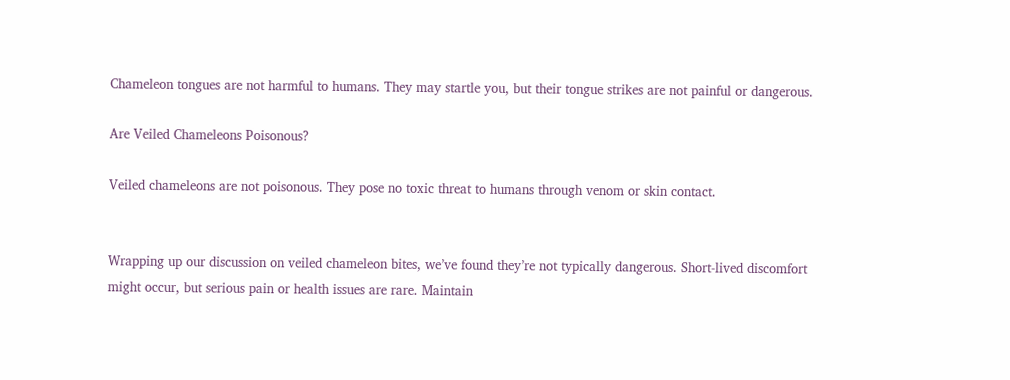Chameleon tongues are not harmful to humans. They may startle you, but their tongue strikes are not painful or dangerous.

Are Veiled Chameleons Poisonous?

Veiled chameleons are not poisonous. They pose no toxic threat to humans through venom or skin contact.


Wrapping up our discussion on veiled chameleon bites, we’ve found they’re not typically dangerous. Short-lived discomfort might occur, but serious pain or health issues are rare. Maintain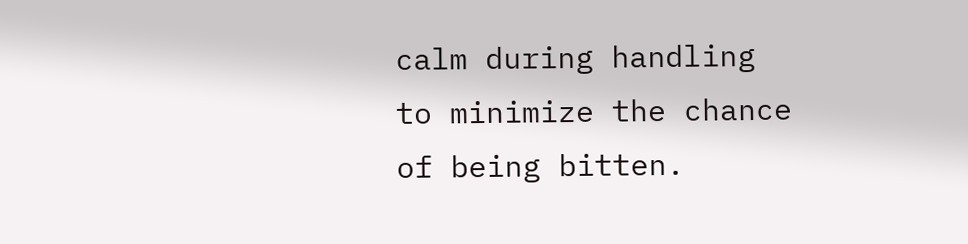calm during handling to minimize the chance of being bitten.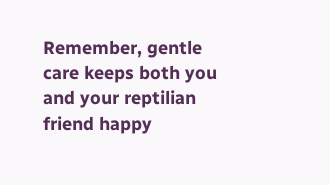Remember, gentle care keeps both you and your reptilian friend happy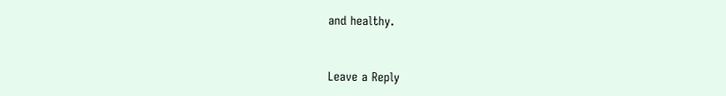and healthy.



Leave a Reply